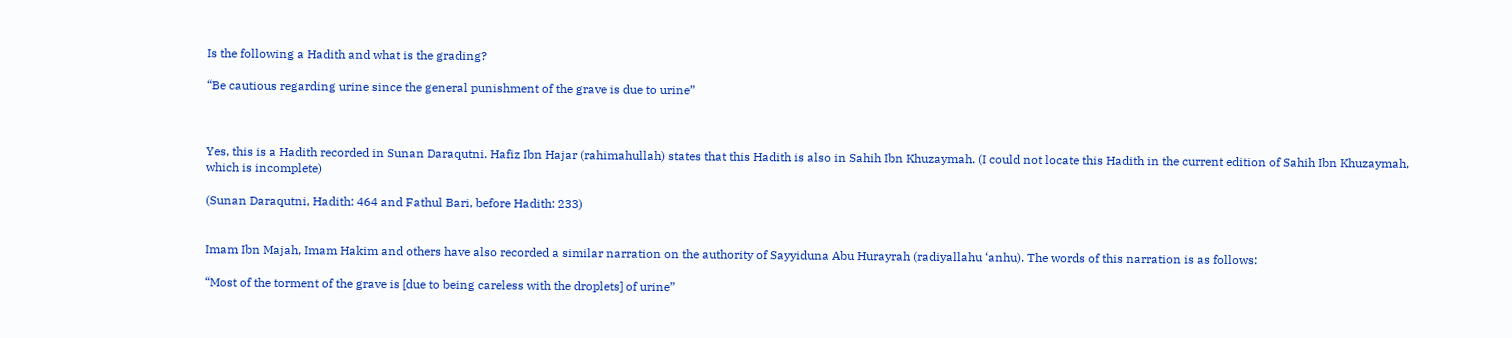Is the following a Hadith and what is the grading?

“Be cautious regarding urine since the general punishment of the grave is due to urine”



Yes, this is a Hadith recorded in Sunan Daraqutni. Hafiz Ibn Hajar (rahimahullah) states that this Hadith is also in Sahih Ibn Khuzaymah. (I could not locate this Hadith in the current edition of Sahih Ibn Khuzaymah, which is incomplete)

(Sunan Daraqutni, Hadith: 464 and Fathul Bari, before Hadith: 233)


Imam Ibn Majah, Imam Hakim and others have also recorded a similar narration on the authority of Sayyiduna Abu Hurayrah (radiyallahu ‘anhu). The words of this narration is as follows:

“Most of the torment of the grave is [due to being careless with the droplets] of urine”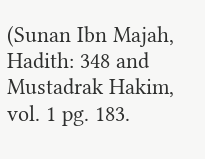(Sunan Ibn Majah, Hadith: 348 and Mustadrak Hakim, vol. 1 pg. 183.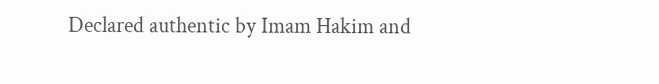Declared authentic by Imam Hakim and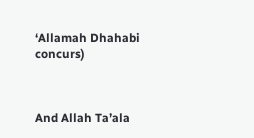‘Allamah Dhahabi concurs)



And Allah Ta’ala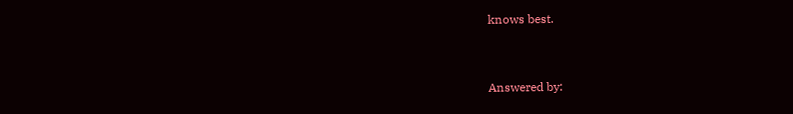knows best.


Answered by: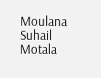Moulana Suhail Motala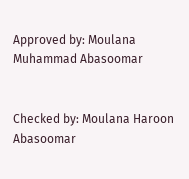Approved by: Moulana Muhammad Abasoomar


Checked by: Moulana Haroon Abasoomar